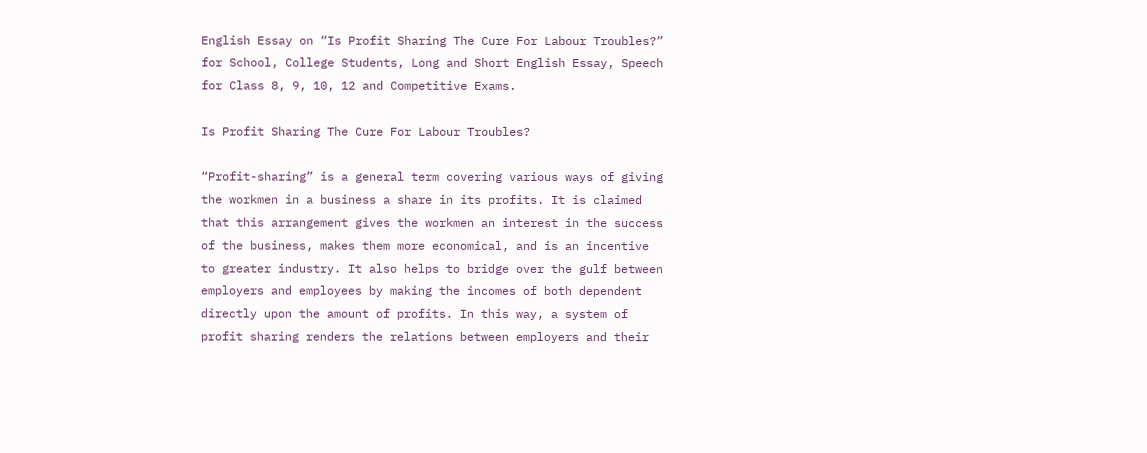English Essay on “Is Profit Sharing The Cure For Labour Troubles?” for School, College Students, Long and Short English Essay, Speech for Class 8, 9, 10, 12 and Competitive Exams.

Is Profit Sharing The Cure For Labour Troubles?

“Profit-sharing” is a general term covering various ways of giving the workmen in a business a share in its profits. It is claimed that this arrangement gives the workmen an interest in the success of the business, makes them more economical, and is an incentive to greater industry. It also helps to bridge over the gulf between employers and employees by making the incomes of both dependent directly upon the amount of profits. In this way, a system of profit sharing renders the relations between employers and their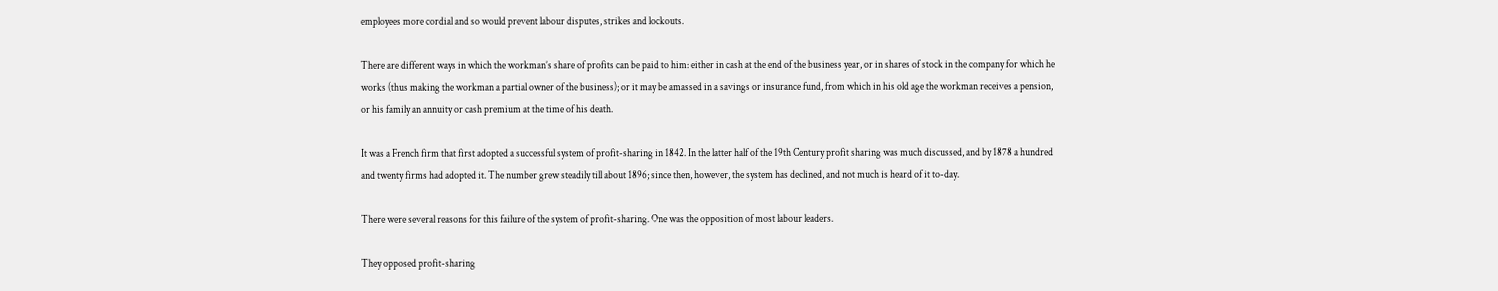employees more cordial and so would prevent labour disputes, strikes and lockouts.

There are different ways in which the workman’s share of profits can be paid to him: either in cash at the end of the business year, or in shares of stock in the company for which he works (thus making the workman a partial owner of the business); or it may be amassed in a savings or insurance fund, from which in his old age the workman receives a pension, or his family an annuity or cash premium at the time of his death.

It was a French firm that first adopted a successful system of profit-sharing in 1842. In the latter half of the 19th Century profit sharing was much discussed, and by 1878 a hundred and twenty firms had adopted it. The number grew steadily till about 1896; since then, however, the system has declined, and not much is heard of it to-day.

There were several reasons for this failure of the system of profit-sharing. One was the opposition of most labour leaders.

They opposed profit-sharing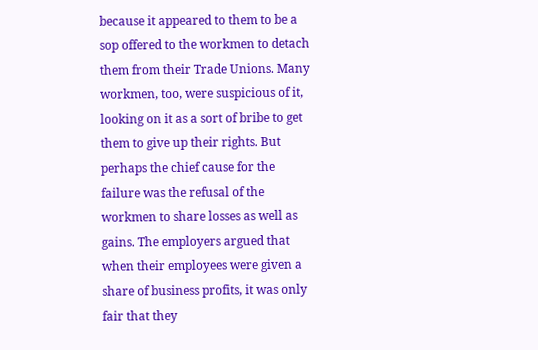because it appeared to them to be a sop offered to the workmen to detach them from their Trade Unions. Many workmen, too, were suspicious of it, looking on it as a sort of bribe to get them to give up their rights. But perhaps the chief cause for the failure was the refusal of the workmen to share losses as well as gains. The employers argued that when their employees were given a share of business profits, it was only fair that they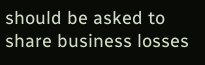should be asked to share business losses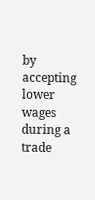by accepting lower wages during a trade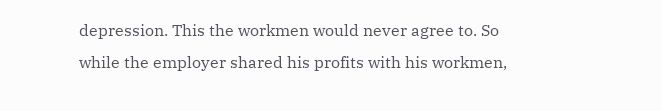depression. This the workmen would never agree to. So while the employer shared his profits with his workmen,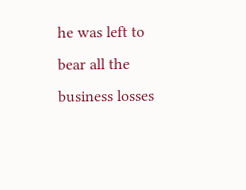he was left to bear all the business losses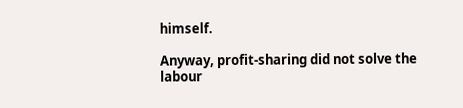himself.

Anyway, profit-sharing did not solve the labour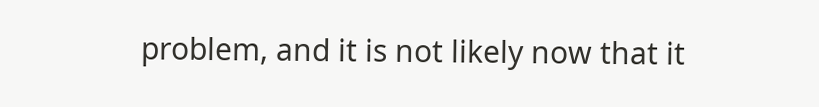problem, and it is not likely now that it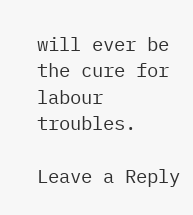will ever be the cure for labour troubles.

Leave a Reply